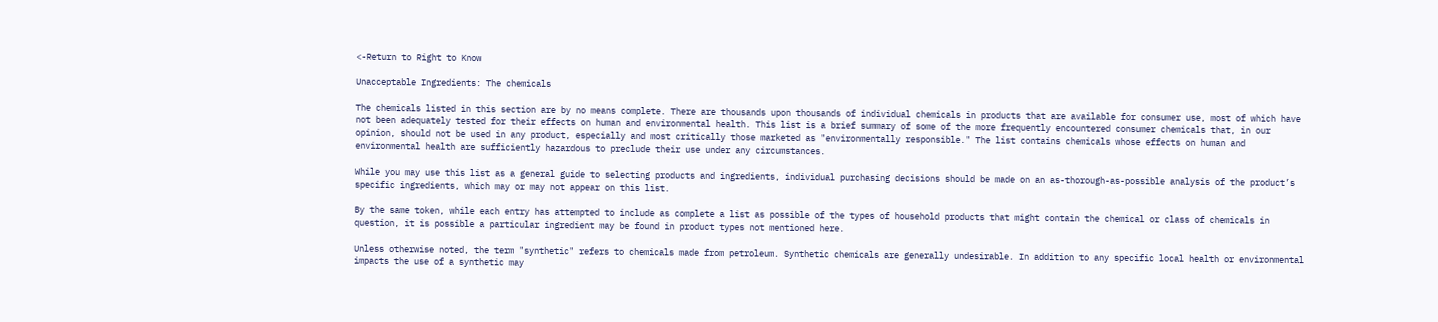<-Return to Right to Know

Unacceptable Ingredients: The chemicals

The chemicals listed in this section are by no means complete. There are thousands upon thousands of individual chemicals in products that are available for consumer use, most of which have not been adequately tested for their effects on human and environmental health. This list is a brief summary of some of the more frequently encountered consumer chemicals that, in our opinion, should not be used in any product, especially and most critically those marketed as "environmentally responsible." The list contains chemicals whose effects on human and environmental health are sufficiently hazardous to preclude their use under any circumstances.

While you may use this list as a general guide to selecting products and ingredients, individual purchasing decisions should be made on an as-thorough-as-possible analysis of the product’s specific ingredients, which may or may not appear on this list.

By the same token, while each entry has attempted to include as complete a list as possible of the types of household products that might contain the chemical or class of chemicals in question, it is possible a particular ingredient may be found in product types not mentioned here.

Unless otherwise noted, the term "synthetic" refers to chemicals made from petroleum. Synthetic chemicals are generally undesirable. In addition to any specific local health or environmental impacts the use of a synthetic may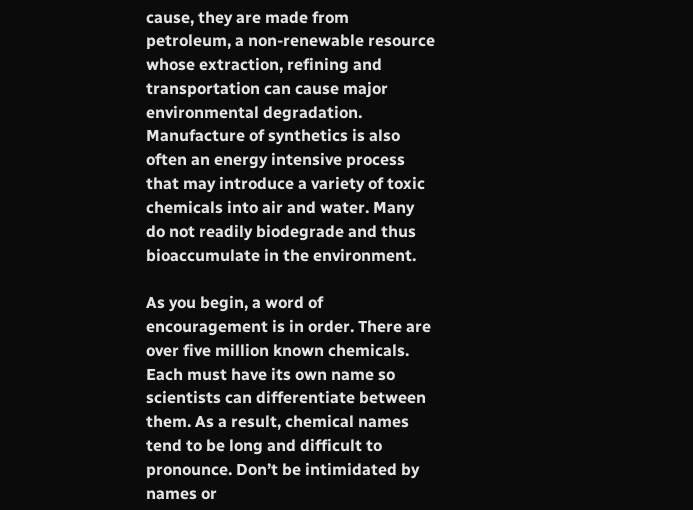cause, they are made from petroleum, a non-renewable resource whose extraction, refining and transportation can cause major environmental degradation. Manufacture of synthetics is also often an energy intensive process that may introduce a variety of toxic chemicals into air and water. Many do not readily biodegrade and thus bioaccumulate in the environment.

As you begin, a word of encouragement is in order. There are over five million known chemicals. Each must have its own name so scientists can differentiate between them. As a result, chemical names tend to be long and difficult to pronounce. Don’t be intimidated by names or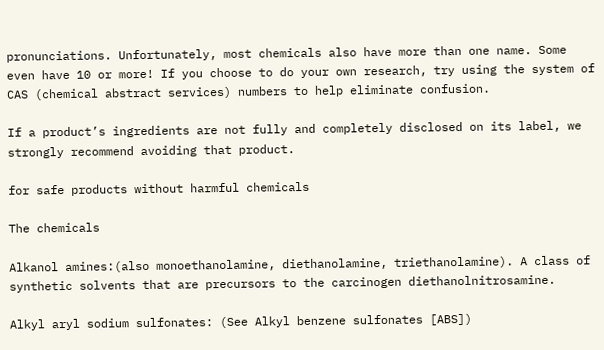pronunciations. Unfortunately, most chemicals also have more than one name. Some even have 10 or more! If you choose to do your own research, try using the system of CAS (chemical abstract services) numbers to help eliminate confusion.

If a product’s ingredients are not fully and completely disclosed on its label, we strongly recommend avoiding that product.

for safe products without harmful chemicals

The chemicals

Alkanol amines:(also monoethanolamine, diethanolamine, triethanolamine). A class of synthetic solvents that are precursors to the carcinogen diethanolnitrosamine.

Alkyl aryl sodium sulfonates: (See Alkyl benzene sulfonates [ABS])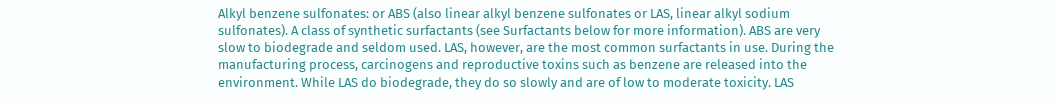Alkyl benzene sulfonates: or ABS (also linear alkyl benzene sulfonates or LAS, linear alkyl sodium sulfonates). A class of synthetic surfactants (see Surfactants below for more information). ABS are very slow to biodegrade and seldom used. LAS, however, are the most common surfactants in use. During the manufacturing process, carcinogens and reproductive toxins such as benzene are released into the environment. While LAS do biodegrade, they do so slowly and are of low to moderate toxicity. LAS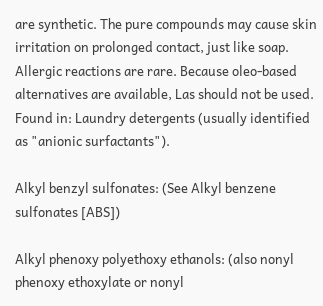are synthetic. The pure compounds may cause skin irritation on prolonged contact, just like soap. Allergic reactions are rare. Because oleo-based alternatives are available, Las should not be used. Found in: Laundry detergents (usually identified as "anionic surfactants").

Alkyl benzyl sulfonates: (See Alkyl benzene sulfonates [ABS])

Alkyl phenoxy polyethoxy ethanols: (also nonyl phenoxy ethoxylate or nonyl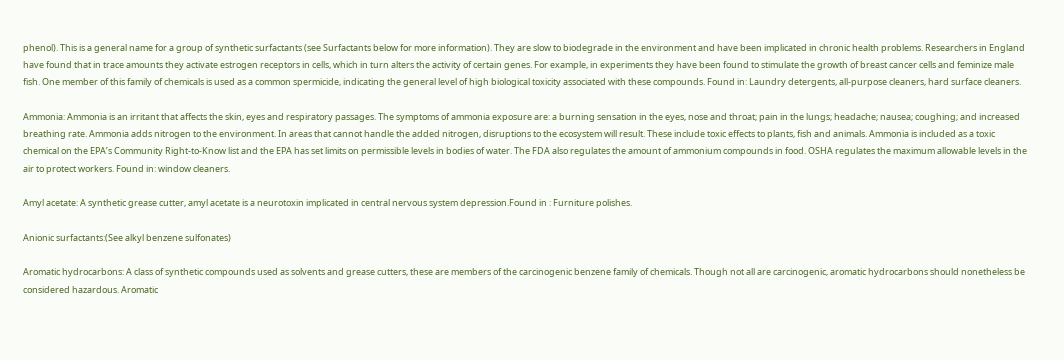phenol). This is a general name for a group of synthetic surfactants (see Surfactants below for more information). They are slow to biodegrade in the environment and have been implicated in chronic health problems. Researchers in England have found that in trace amounts they activate estrogen receptors in cells, which in turn alters the activity of certain genes. For example, in experiments they have been found to stimulate the growth of breast cancer cells and feminize male fish. One member of this family of chemicals is used as a common spermicide, indicating the general level of high biological toxicity associated with these compounds. Found in: Laundry detergents, all-purpose cleaners, hard surface cleaners.

Ammonia: Ammonia is an irritant that affects the skin, eyes and respiratory passages. The symptoms of ammonia exposure are: a burning sensation in the eyes, nose and throat; pain in the lungs; headache; nausea; coughing; and increased breathing rate. Ammonia adds nitrogen to the environment. In areas that cannot handle the added nitrogen, disruptions to the ecosystem will result. These include toxic effects to plants, fish and animals. Ammonia is included as a toxic chemical on the EPA’s Community Right-to-Know list and the EPA has set limits on permissible levels in bodies of water. The FDA also regulates the amount of ammonium compounds in food. OSHA regulates the maximum allowable levels in the air to protect workers. Found in: window cleaners.

Amyl acetate: A synthetic grease cutter, amyl acetate is a neurotoxin implicated in central nervous system depression.Found in : Furniture polishes.

Anionic surfactants:(See alkyl benzene sulfonates)

Aromatic hydrocarbons: A class of synthetic compounds used as solvents and grease cutters, these are members of the carcinogenic benzene family of chemicals. Though not all are carcinogenic, aromatic hydrocarbons should nonetheless be considered hazardous. Aromatic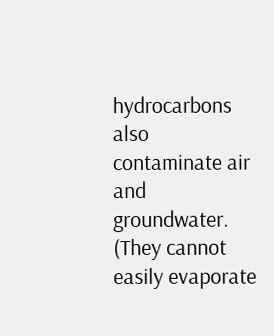hydrocarbons also contaminate air and groundwater. (They cannot easily evaporate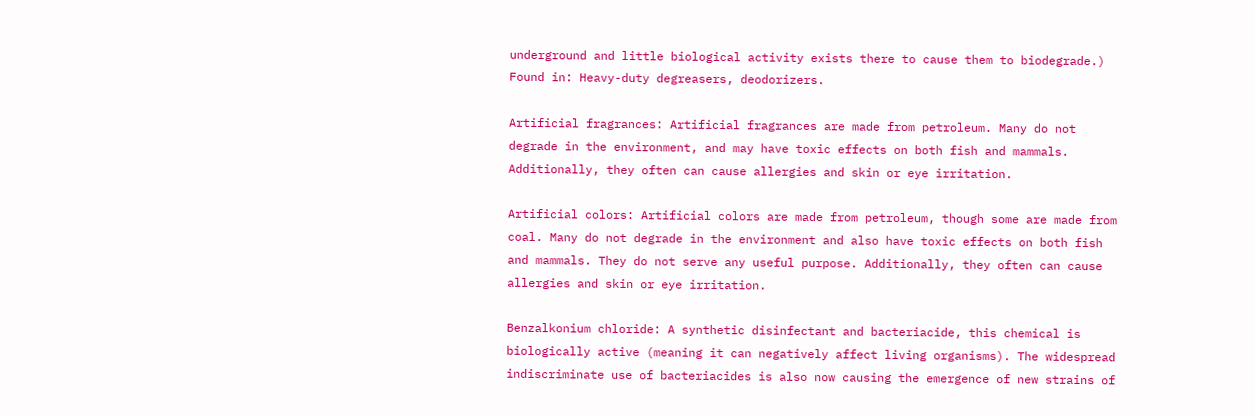underground and little biological activity exists there to cause them to biodegrade.) Found in: Heavy-duty degreasers, deodorizers.

Artificial fragrances: Artificial fragrances are made from petroleum. Many do not degrade in the environment, and may have toxic effects on both fish and mammals. Additionally, they often can cause allergies and skin or eye irritation.

Artificial colors: Artificial colors are made from petroleum, though some are made from coal. Many do not degrade in the environment and also have toxic effects on both fish and mammals. They do not serve any useful purpose. Additionally, they often can cause allergies and skin or eye irritation.

Benzalkonium chloride: A synthetic disinfectant and bacteriacide, this chemical is biologically active (meaning it can negatively affect living organisms). The widespread indiscriminate use of bacteriacides is also now causing the emergence of new strains of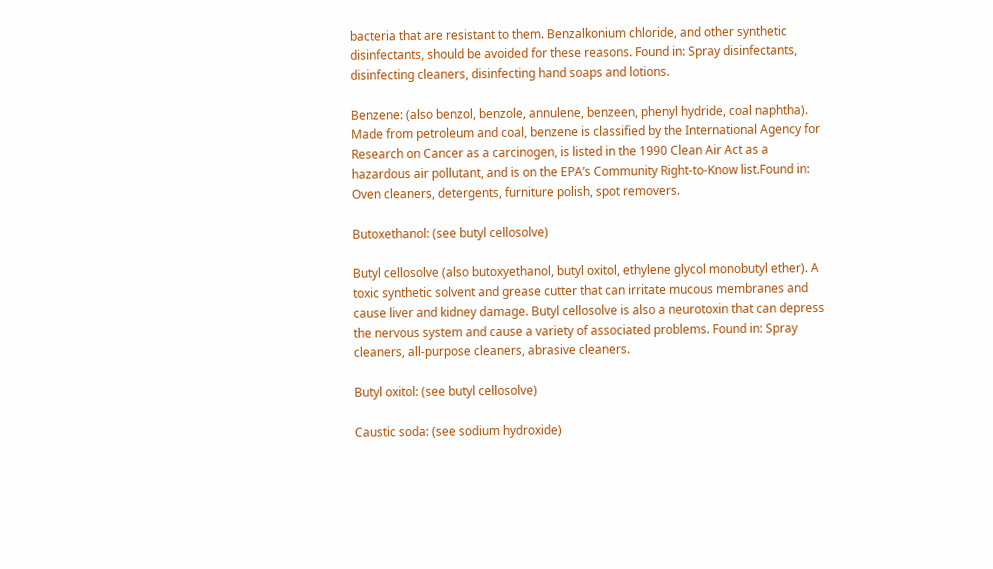bacteria that are resistant to them. Benzalkonium chloride, and other synthetic disinfectants, should be avoided for these reasons. Found in: Spray disinfectants, disinfecting cleaners, disinfecting hand soaps and lotions.

Benzene: (also benzol, benzole, annulene, benzeen, phenyl hydride, coal naphtha). Made from petroleum and coal, benzene is classified by the International Agency for Research on Cancer as a carcinogen, is listed in the 1990 Clean Air Act as a hazardous air pollutant, and is on the EPA’s Community Right-to-Know list.Found in: Oven cleaners, detergents, furniture polish, spot removers.

Butoxethanol: (see butyl cellosolve)

Butyl cellosolve (also butoxyethanol, butyl oxitol, ethylene glycol monobutyl ether). A toxic synthetic solvent and grease cutter that can irritate mucous membranes and cause liver and kidney damage. Butyl cellosolve is also a neurotoxin that can depress the nervous system and cause a variety of associated problems. Found in: Spray cleaners, all-purpose cleaners, abrasive cleaners.

Butyl oxitol: (see butyl cellosolve)

Caustic soda: (see sodium hydroxide)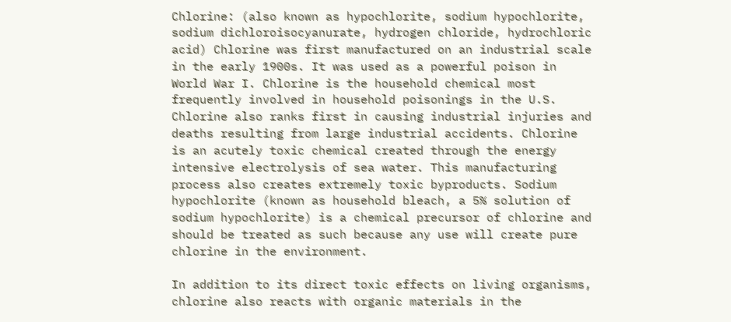Chlorine: (also known as hypochlorite, sodium hypochlorite, sodium dichloroisocyanurate, hydrogen chloride, hydrochloric acid) Chlorine was first manufactured on an industrial scale in the early 1900s. It was used as a powerful poison in World War I. Chlorine is the household chemical most frequently involved in household poisonings in the U.S. Chlorine also ranks first in causing industrial injuries and deaths resulting from large industrial accidents. Chlorine is an acutely toxic chemical created through the energy intensive electrolysis of sea water. This manufacturing process also creates extremely toxic byproducts. Sodium hypochlorite (known as household bleach, a 5% solution of sodium hypochlorite) is a chemical precursor of chlorine and should be treated as such because any use will create pure chlorine in the environment.

In addition to its direct toxic effects on living organisms, chlorine also reacts with organic materials in the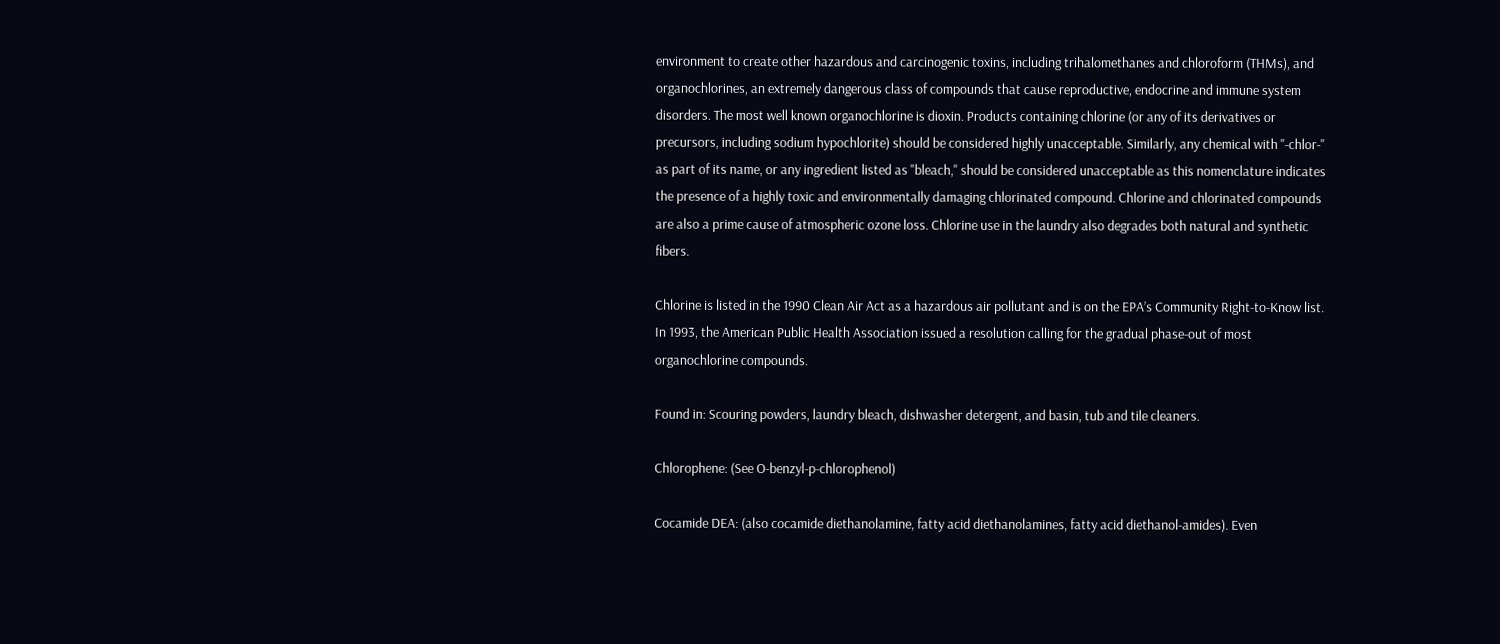environment to create other hazardous and carcinogenic toxins, including trihalomethanes and chloroform (THMs), and organochlorines, an extremely dangerous class of compounds that cause reproductive, endocrine and immune system disorders. The most well known organochlorine is dioxin. Products containing chlorine (or any of its derivatives or precursors, including sodium hypochlorite) should be considered highly unacceptable. Similarly, any chemical with "-chlor-" as part of its name, or any ingredient listed as "bleach," should be considered unacceptable as this nomenclature indicates the presence of a highly toxic and environmentally damaging chlorinated compound. Chlorine and chlorinated compounds are also a prime cause of atmospheric ozone loss. Chlorine use in the laundry also degrades both natural and synthetic fibers.

Chlorine is listed in the 1990 Clean Air Act as a hazardous air pollutant and is on the EPA’s Community Right-to-Know list. In 1993, the American Public Health Association issued a resolution calling for the gradual phase-out of most organochlorine compounds.

Found in: Scouring powders, laundry bleach, dishwasher detergent, and basin, tub and tile cleaners.

Chlorophene: (See O-benzyl-p-chlorophenol)

Cocamide DEA: (also cocamide diethanolamine, fatty acid diethanolamines, fatty acid diethanol-amides). Even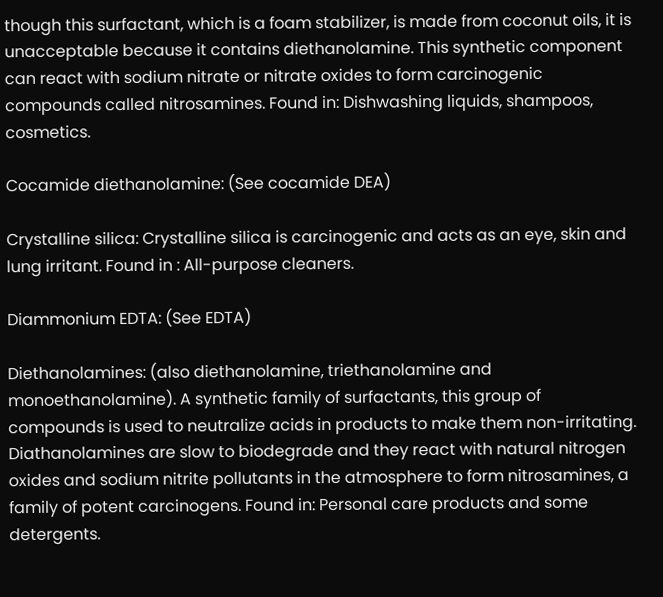though this surfactant, which is a foam stabilizer, is made from coconut oils, it is unacceptable because it contains diethanolamine. This synthetic component can react with sodium nitrate or nitrate oxides to form carcinogenic compounds called nitrosamines. Found in: Dishwashing liquids, shampoos, cosmetics.

Cocamide diethanolamine: (See cocamide DEA)

Crystalline silica: Crystalline silica is carcinogenic and acts as an eye, skin and lung irritant. Found in : All-purpose cleaners.

Diammonium EDTA: (See EDTA)

Diethanolamines: (also diethanolamine, triethanolamine and monoethanolamine). A synthetic family of surfactants, this group of compounds is used to neutralize acids in products to make them non-irritating. Diathanolamines are slow to biodegrade and they react with natural nitrogen oxides and sodium nitrite pollutants in the atmosphere to form nitrosamines, a family of potent carcinogens. Found in: Personal care products and some detergents.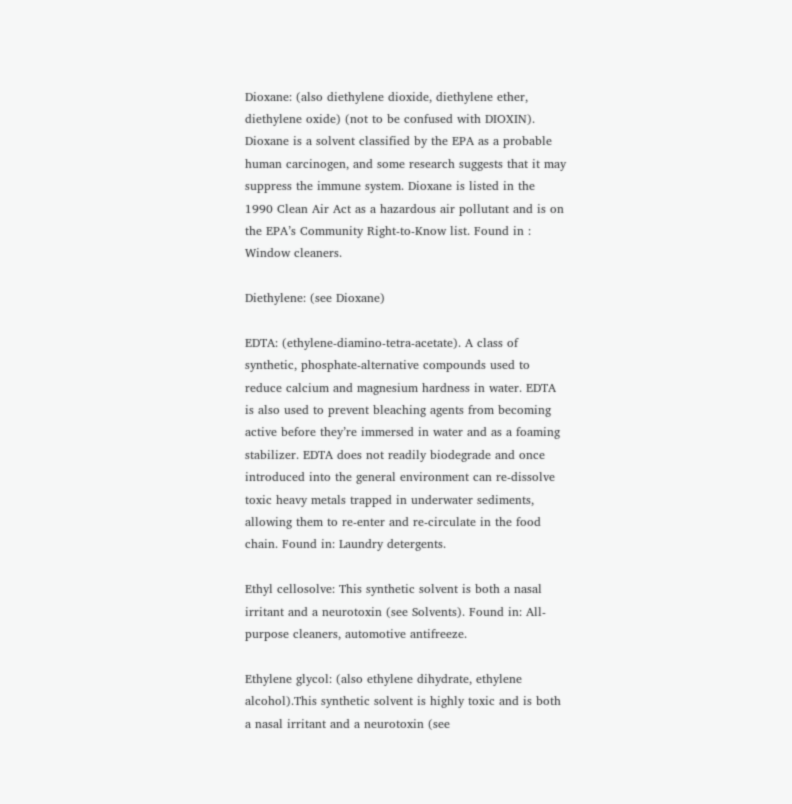Dioxane: (also diethylene dioxide, diethylene ether, diethylene oxide) (not to be confused with DIOXIN). Dioxane is a solvent classified by the EPA as a probable human carcinogen, and some research suggests that it may suppress the immune system. Dioxane is listed in the 1990 Clean Air Act as a hazardous air pollutant and is on the EPA’s Community Right-to-Know list. Found in : Window cleaners.

Diethylene: (see Dioxane)

EDTA: (ethylene-diamino-tetra-acetate). A class of synthetic, phosphate-alternative compounds used to reduce calcium and magnesium hardness in water. EDTA is also used to prevent bleaching agents from becoming active before they’re immersed in water and as a foaming stabilizer. EDTA does not readily biodegrade and once introduced into the general environment can re-dissolve toxic heavy metals trapped in underwater sediments, allowing them to re-enter and re-circulate in the food chain. Found in: Laundry detergents.

Ethyl cellosolve: This synthetic solvent is both a nasal irritant and a neurotoxin (see Solvents). Found in: All-purpose cleaners, automotive antifreeze.

Ethylene glycol: (also ethylene dihydrate, ethylene alcohol).This synthetic solvent is highly toxic and is both a nasal irritant and a neurotoxin (see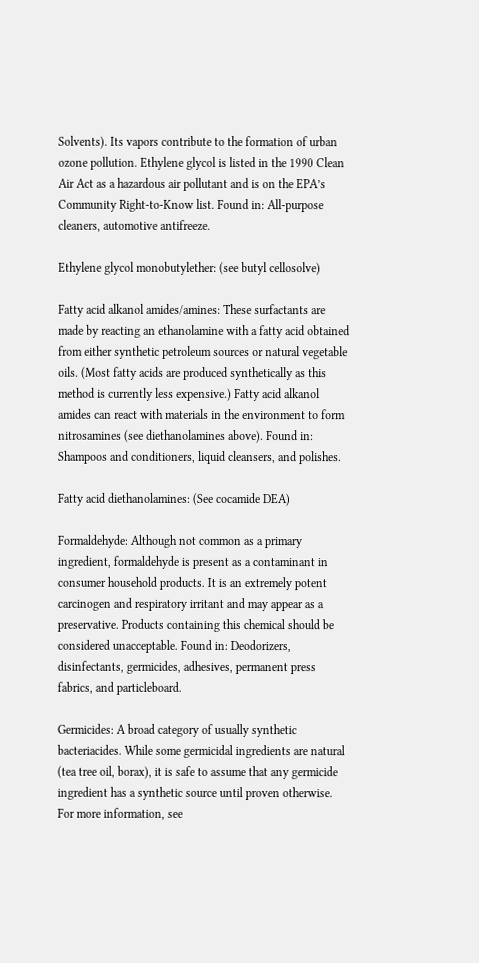Solvents). Its vapors contribute to the formation of urban ozone pollution. Ethylene glycol is listed in the 1990 Clean Air Act as a hazardous air pollutant and is on the EPA’s Community Right-to-Know list. Found in: All-purpose cleaners, automotive antifreeze.

Ethylene glycol monobutylether: (see butyl cellosolve)

Fatty acid alkanol amides/amines: These surfactants are made by reacting an ethanolamine with a fatty acid obtained from either synthetic petroleum sources or natural vegetable oils. (Most fatty acids are produced synthetically as this method is currently less expensive.) Fatty acid alkanol amides can react with materials in the environment to form nitrosamines (see diethanolamines above). Found in: Shampoos and conditioners, liquid cleansers, and polishes.

Fatty acid diethanolamines: (See cocamide DEA)

Formaldehyde: Although not common as a primary ingredient, formaldehyde is present as a contaminant in consumer household products. It is an extremely potent carcinogen and respiratory irritant and may appear as a preservative. Products containing this chemical should be considered unacceptable. Found in: Deodorizers, disinfectants, germicides, adhesives, permanent press fabrics, and particleboard.

Germicides: A broad category of usually synthetic bacteriacides. While some germicidal ingredients are natural (tea tree oil, borax), it is safe to assume that any germicide ingredient has a synthetic source until proven otherwise. For more information, see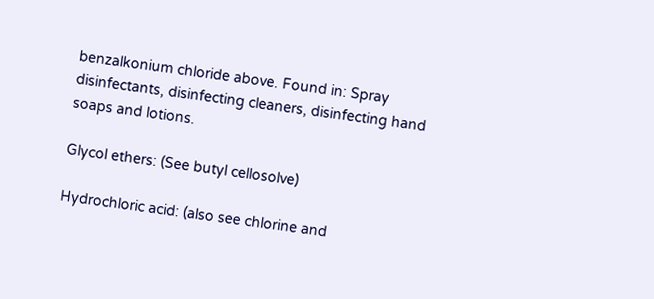benzalkonium chloride above. Found in: Spray disinfectants, disinfecting cleaners, disinfecting hand soaps and lotions.

Glycol ethers: (See butyl cellosolve)

Hydrochloric acid: (also see chlorine and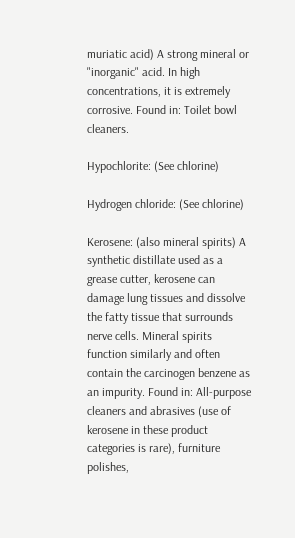muriatic acid) A strong mineral or "inorganic" acid. In high concentrations, it is extremely corrosive. Found in: Toilet bowl cleaners.

Hypochlorite: (See chlorine)

Hydrogen chloride: (See chlorine)

Kerosene: (also mineral spirits) A synthetic distillate used as a grease cutter, kerosene can damage lung tissues and dissolve the fatty tissue that surrounds nerve cells. Mineral spirits function similarly and often contain the carcinogen benzene as an impurity. Found in: All-purpose cleaners and abrasives (use of kerosene in these product categories is rare), furniture polishes,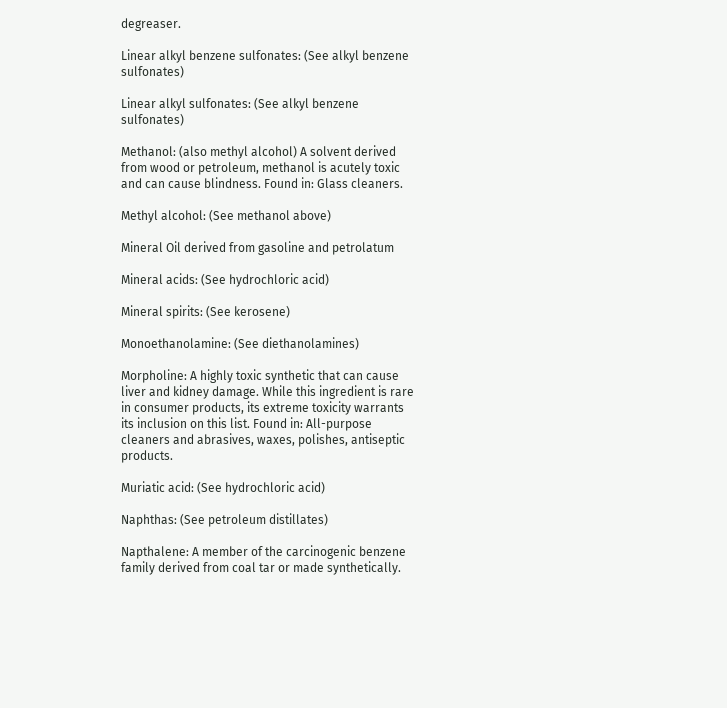degreaser.

Linear alkyl benzene sulfonates: (See alkyl benzene sulfonates)

Linear alkyl sulfonates: (See alkyl benzene sulfonates)

Methanol: (also methyl alcohol) A solvent derived from wood or petroleum, methanol is acutely toxic and can cause blindness. Found in: Glass cleaners.

Methyl alcohol: (See methanol above)

Mineral Oil derived from gasoline and petrolatum

Mineral acids: (See hydrochloric acid)

Mineral spirits: (See kerosene)

Monoethanolamine: (See diethanolamines)

Morpholine: A highly toxic synthetic that can cause liver and kidney damage. While this ingredient is rare in consumer products, its extreme toxicity warrants its inclusion on this list. Found in: All-purpose cleaners and abrasives, waxes, polishes, antiseptic products.

Muriatic acid: (See hydrochloric acid)

Naphthas: (See petroleum distillates)

Napthalene: A member of the carcinogenic benzene family derived from coal tar or made synthetically.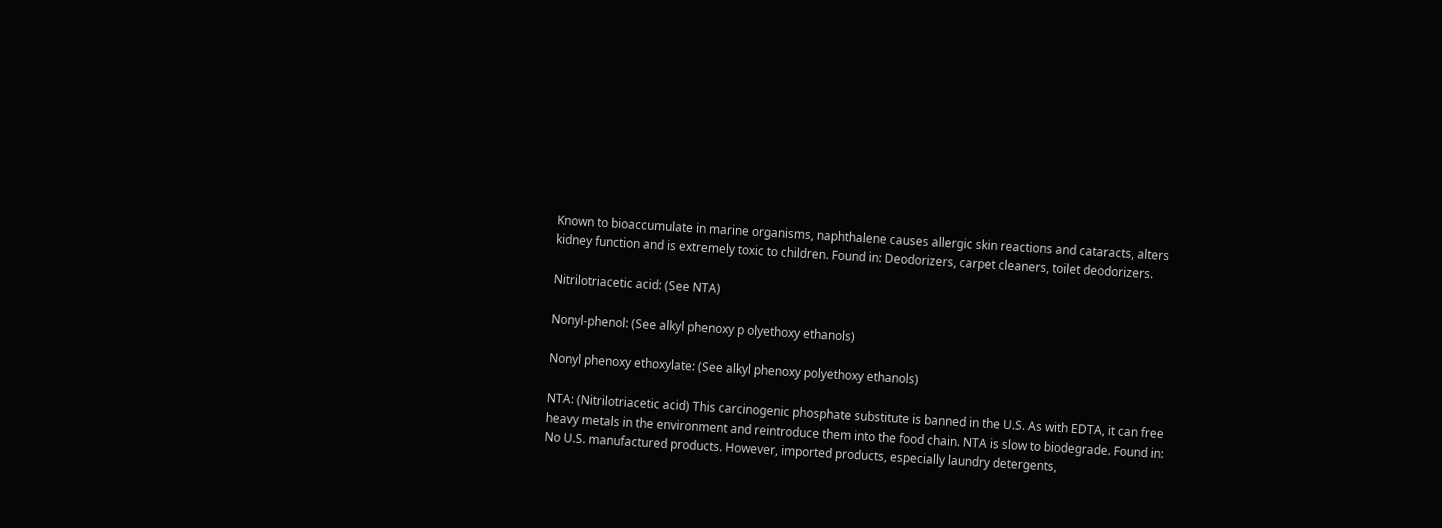Known to bioaccumulate in marine organisms, naphthalene causes allergic skin reactions and cataracts, alters kidney function and is extremely toxic to children. Found in: Deodorizers, carpet cleaners, toilet deodorizers.

Nitrilotriacetic acid: (See NTA)

Nonyl-phenol: (See alkyl phenoxy p olyethoxy ethanols)

Nonyl phenoxy ethoxylate: (See alkyl phenoxy polyethoxy ethanols)

NTA: (Nitrilotriacetic acid) This carcinogenic phosphate substitute is banned in the U.S. As with EDTA, it can free heavy metals in the environment and reintroduce them into the food chain. NTA is slow to biodegrade. Found in: No U.S. manufactured products. However, imported products, especially laundry detergents,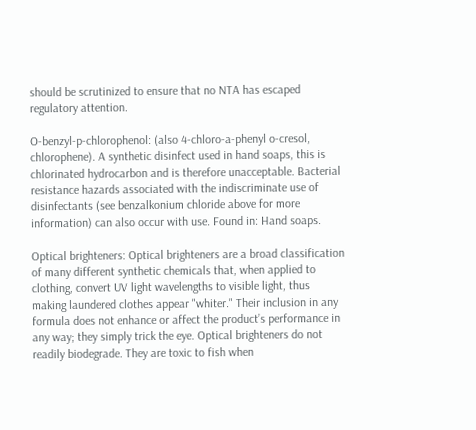should be scrutinized to ensure that no NTA has escaped regulatory attention.

O-benzyl-p-chlorophenol: (also 4-chloro-a-phenyl o-cresol, chlorophene). A synthetic disinfect used in hand soaps, this is chlorinated hydrocarbon and is therefore unacceptable. Bacterial resistance hazards associated with the indiscriminate use of disinfectants (see benzalkonium chloride above for more information) can also occur with use. Found in: Hand soaps.

Optical brighteners: Optical brighteners are a broad classification of many different synthetic chemicals that, when applied to clothing, convert UV light wavelengths to visible light, thus making laundered clothes appear "whiter." Their inclusion in any formula does not enhance or affect the product’s performance in any way; they simply trick the eye. Optical brighteners do not readily biodegrade. They are toxic to fish when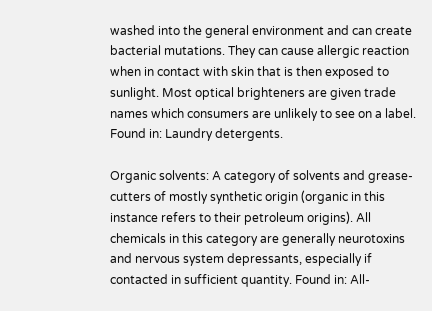washed into the general environment and can create bacterial mutations. They can cause allergic reaction when in contact with skin that is then exposed to sunlight. Most optical brighteners are given trade names which consumers are unlikely to see on a label. Found in: Laundry detergents.

Organic solvents: A category of solvents and grease-cutters of mostly synthetic origin (organic in this instance refers to their petroleum origins). All chemicals in this category are generally neurotoxins and nervous system depressants, especially if contacted in sufficient quantity. Found in: All-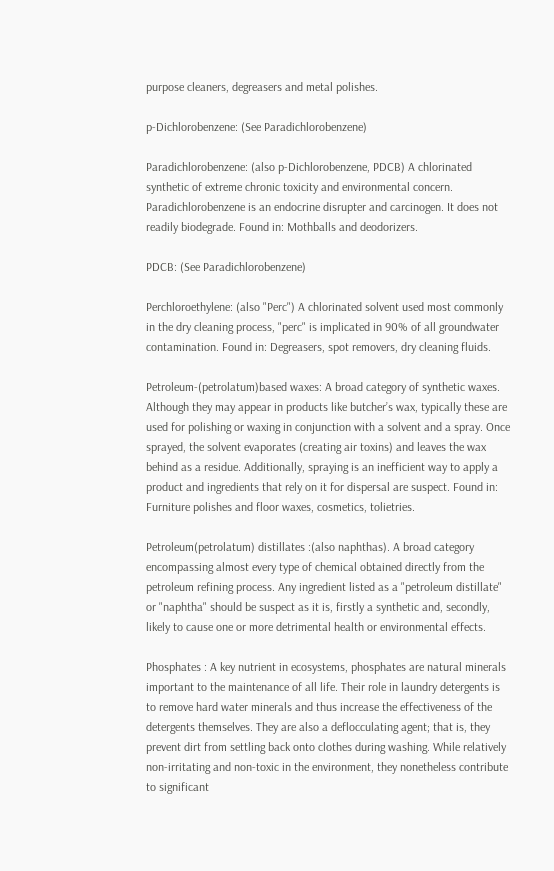purpose cleaners, degreasers and metal polishes.

p-Dichlorobenzene: (See Paradichlorobenzene)

Paradichlorobenzene: (also p-Dichlorobenzene, PDCB) A chlorinated synthetic of extreme chronic toxicity and environmental concern. Paradichlorobenzene is an endocrine disrupter and carcinogen. It does not readily biodegrade. Found in: Mothballs and deodorizers.

PDCB: (See Paradichlorobenzene)

Perchloroethylene: (also "Perc") A chlorinated solvent used most commonly in the dry cleaning process, "perc" is implicated in 90% of all groundwater contamination. Found in: Degreasers, spot removers, dry cleaning fluids.

Petroleum-(petrolatum)based waxes: A broad category of synthetic waxes. Although they may appear in products like butcher’s wax, typically these are used for polishing or waxing in conjunction with a solvent and a spray. Once sprayed, the solvent evaporates (creating air toxins) and leaves the wax behind as a residue. Additionally, spraying is an inefficient way to apply a product and ingredients that rely on it for dispersal are suspect. Found in: Furniture polishes and floor waxes, cosmetics, tolietries.

Petroleum(petrolatum) distillates :(also naphthas). A broad category encompassing almost every type of chemical obtained directly from the petroleum refining process. Any ingredient listed as a "petroleum distillate" or "naphtha" should be suspect as it is, firstly a synthetic and, secondly, likely to cause one or more detrimental health or environmental effects.

Phosphates : A key nutrient in ecosystems, phosphates are natural minerals important to the maintenance of all life. Their role in laundry detergents is to remove hard water minerals and thus increase the effectiveness of the detergents themselves. They are also a deflocculating agent; that is, they prevent dirt from settling back onto clothes during washing. While relatively non-irritating and non-toxic in the environment, they nonetheless contribute to significant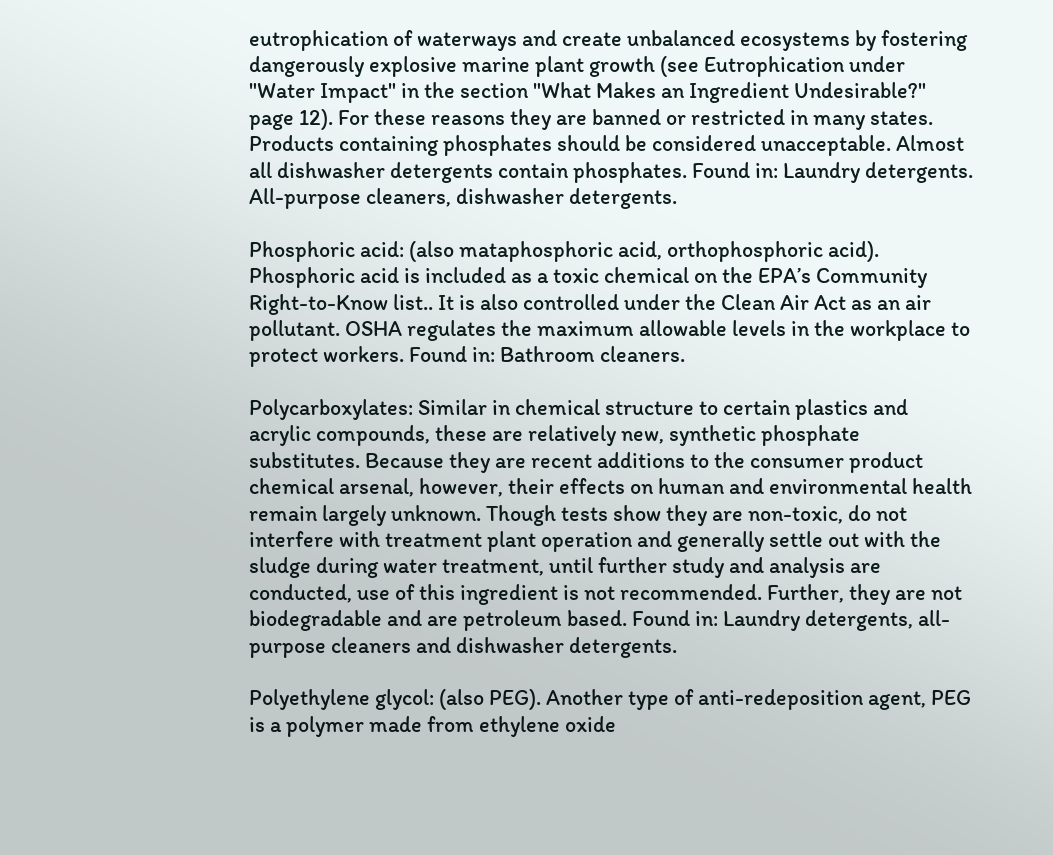eutrophication of waterways and create unbalanced ecosystems by fostering dangerously explosive marine plant growth (see Eutrophication under "Water Impact" in the section "What Makes an Ingredient Undesirable?" page 12). For these reasons they are banned or restricted in many states. Products containing phosphates should be considered unacceptable. Almost all dishwasher detergents contain phosphates. Found in: Laundry detergents. All-purpose cleaners, dishwasher detergents.

Phosphoric acid: (also mataphosphoric acid, orthophosphoric acid). Phosphoric acid is included as a toxic chemical on the EPA’s Community Right-to-Know list.. It is also controlled under the Clean Air Act as an air pollutant. OSHA regulates the maximum allowable levels in the workplace to protect workers. Found in: Bathroom cleaners.

Polycarboxylates: Similar in chemical structure to certain plastics and acrylic compounds, these are relatively new, synthetic phosphate substitutes. Because they are recent additions to the consumer product chemical arsenal, however, their effects on human and environmental health remain largely unknown. Though tests show they are non-toxic, do not interfere with treatment plant operation and generally settle out with the sludge during water treatment, until further study and analysis are conducted, use of this ingredient is not recommended. Further, they are not biodegradable and are petroleum based. Found in: Laundry detergents, all-purpose cleaners and dishwasher detergents.

Polyethylene glycol: (also PEG). Another type of anti-redeposition agent, PEG is a polymer made from ethylene oxide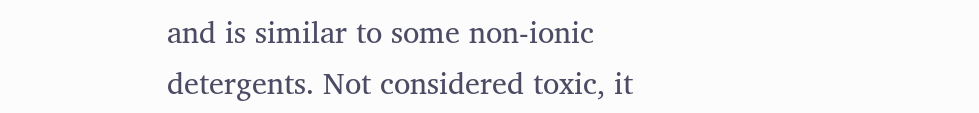and is similar to some non-ionic detergents. Not considered toxic, it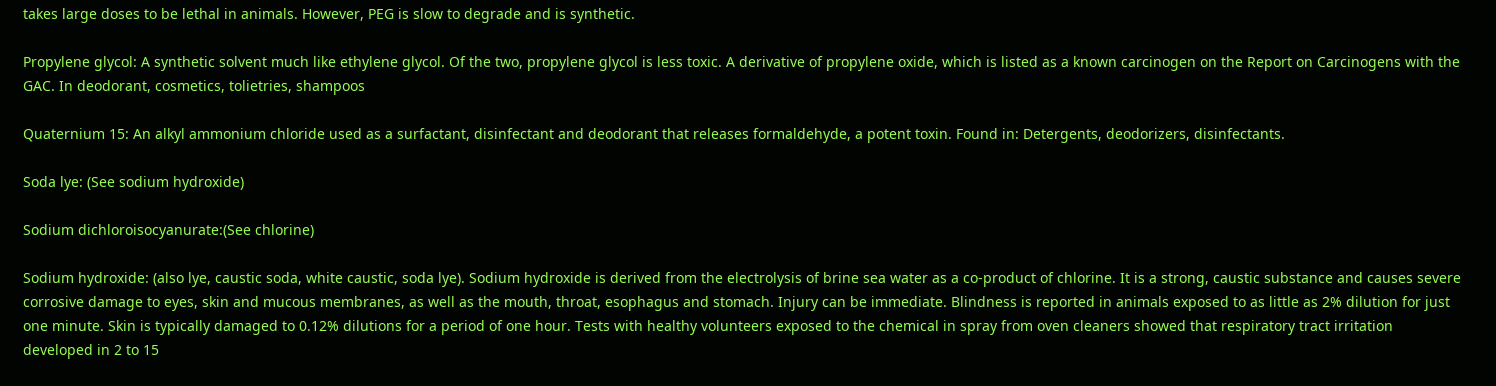takes large doses to be lethal in animals. However, PEG is slow to degrade and is synthetic.

Propylene glycol: A synthetic solvent much like ethylene glycol. Of the two, propylene glycol is less toxic. A derivative of propylene oxide, which is listed as a known carcinogen on the Report on Carcinogens with the GAC. In deodorant, cosmetics, tolietries, shampoos

Quaternium 15: An alkyl ammonium chloride used as a surfactant, disinfectant and deodorant that releases formaldehyde, a potent toxin. Found in: Detergents, deodorizers, disinfectants.

Soda lye: (See sodium hydroxide)

Sodium dichloroisocyanurate:(See chlorine)

Sodium hydroxide: (also lye, caustic soda, white caustic, soda lye). Sodium hydroxide is derived from the electrolysis of brine sea water as a co-product of chlorine. It is a strong, caustic substance and causes severe corrosive damage to eyes, skin and mucous membranes, as well as the mouth, throat, esophagus and stomach. Injury can be immediate. Blindness is reported in animals exposed to as little as 2% dilution for just one minute. Skin is typically damaged to 0.12% dilutions for a period of one hour. Tests with healthy volunteers exposed to the chemical in spray from oven cleaners showed that respiratory tract irritation developed in 2 to 15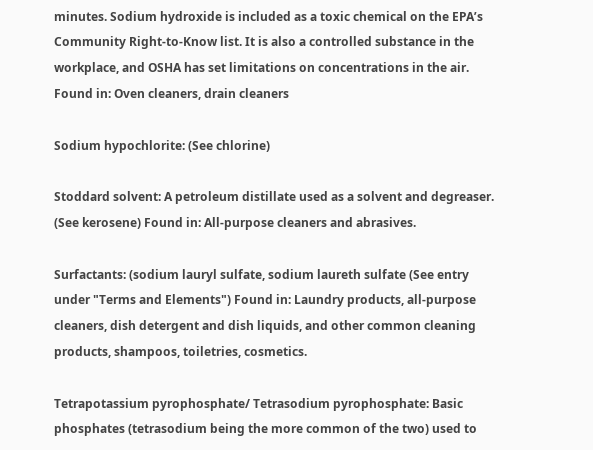minutes. Sodium hydroxide is included as a toxic chemical on the EPA’s Community Right-to-Know list. It is also a controlled substance in the workplace, and OSHA has set limitations on concentrations in the air. Found in: Oven cleaners, drain cleaners

Sodium hypochlorite: (See chlorine)

Stoddard solvent: A petroleum distillate used as a solvent and degreaser. (See kerosene) Found in: All-purpose cleaners and abrasives.

Surfactants: (sodium lauryl sulfate, sodium laureth sulfate (See entry under "Terms and Elements") Found in: Laundry products, all-purpose cleaners, dish detergent and dish liquids, and other common cleaning products, shampoos, toiletries, cosmetics.

Tetrapotassium pyrophosphate/ Tetrasodium pyrophosphate: Basic phosphates (tetrasodium being the more common of the two) used to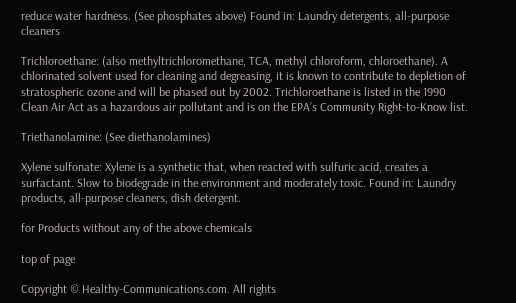reduce water hardness. (See phosphates above) Found in: Laundry detergents, all-purpose cleaners

Trichloroethane: (also methyltrichloromethane, TCA, methyl chloroform, chloroethane). A chlorinated solvent used for cleaning and degreasing, it is known to contribute to depletion of stratospheric ozone and will be phased out by 2002. Trichloroethane is listed in the 1990 Clean Air Act as a hazardous air pollutant and is on the EPA’s Community Right-to-Know list.

Triethanolamine: (See diethanolamines)

Xylene sulfonate: Xylene is a synthetic that, when reacted with sulfuric acid, creates a surfactant. Slow to biodegrade in the environment and moderately toxic. Found in: Laundry products, all-purpose cleaners, dish detergent.

for Products without any of the above chemicals

top of page

Copyright © Healthy-Communications.com. All rights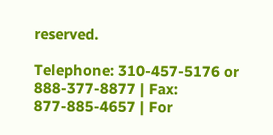reserved.

Telephone: 310-457-5176 or 888-377-8877 | Fax: 877-885-4657 | For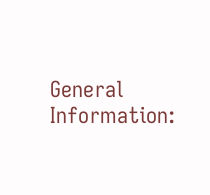General Information: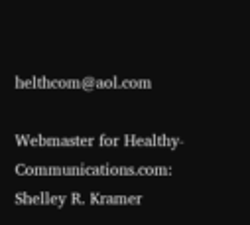helthcom@aol.com

Webmaster for Healthy-Communications.com: Shelley R. Kramer